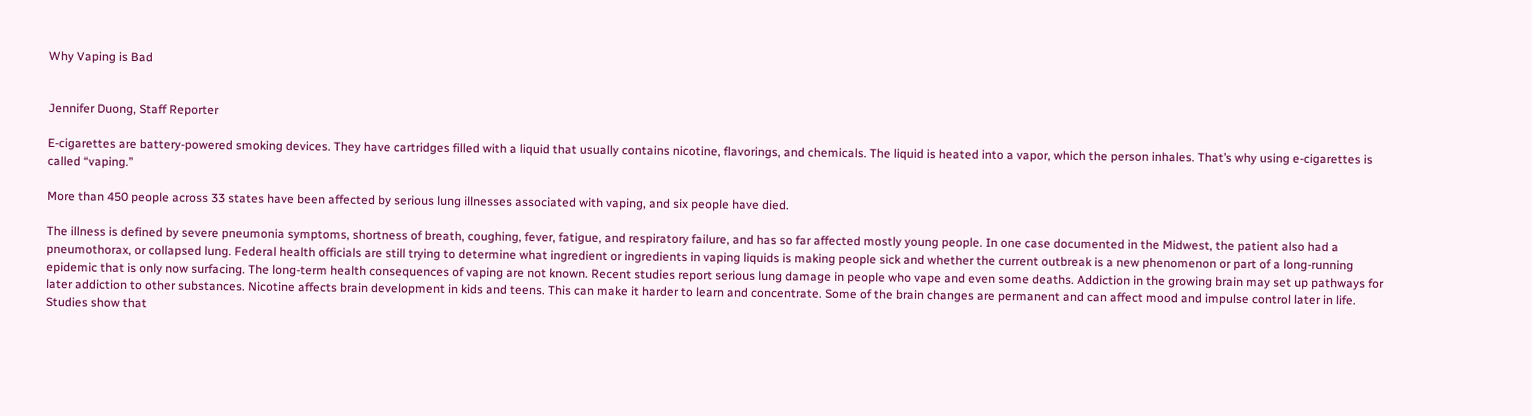Why Vaping is Bad


Jennifer Duong, Staff Reporter

E-cigarettes are battery-powered smoking devices. They have cartridges filled with a liquid that usually contains nicotine, flavorings, and chemicals. The liquid is heated into a vapor, which the person inhales. That’s why using e-cigarettes is called “vaping.”

More than 450 people across 33 states have been affected by serious lung illnesses associated with vaping, and six people have died.

The illness is defined by severe pneumonia symptoms, shortness of breath, coughing, fever, fatigue, and respiratory failure, and has so far affected mostly young people. In one case documented in the Midwest, the patient also had a pneumothorax, or collapsed lung. Federal health officials are still trying to determine what ingredient or ingredients in vaping liquids is making people sick and whether the current outbreak is a new phenomenon or part of a long-running epidemic that is only now surfacing. The long-term health consequences of vaping are not known. Recent studies report serious lung damage in people who vape and even some deaths. Addiction in the growing brain may set up pathways for later addiction to other substances. Nicotine affects brain development in kids and teens. This can make it harder to learn and concentrate. Some of the brain changes are permanent and can affect mood and impulse control later in life. Studies show that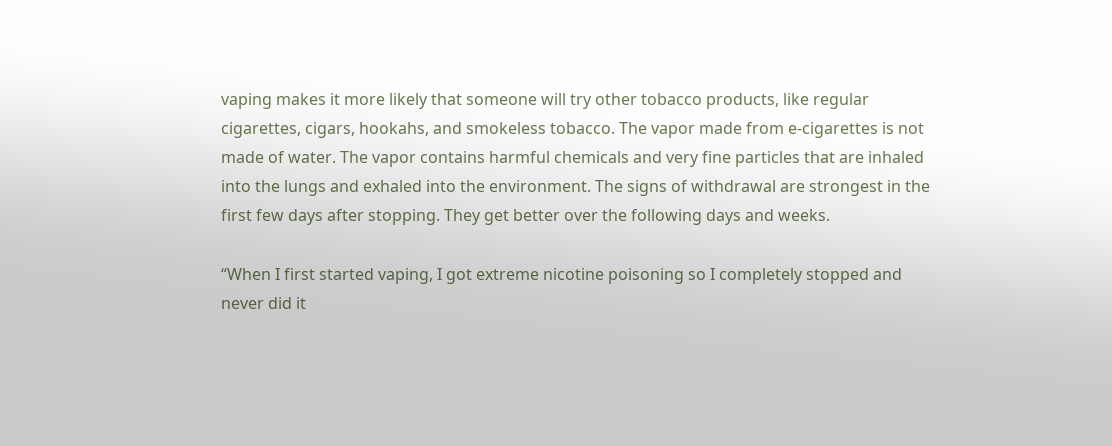vaping makes it more likely that someone will try other tobacco products, like regular cigarettes, cigars, hookahs, and smokeless tobacco. The vapor made from e-cigarettes is not made of water. The vapor contains harmful chemicals and very fine particles that are inhaled into the lungs and exhaled into the environment. The signs of withdrawal are strongest in the first few days after stopping. They get better over the following days and weeks.

“When I first started vaping, I got extreme nicotine poisoning so I completely stopped and never did it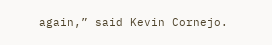again,” said Kevin Cornejo.